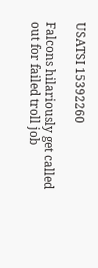USATSI 15392260

Falcons hilariously get called out for failed troll job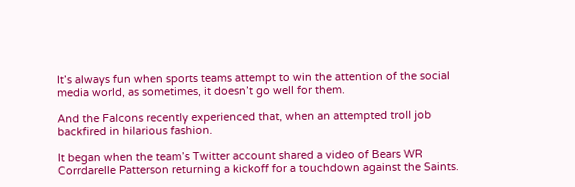It’s always fun when sports teams attempt to win the attention of the social media world, as sometimes, it doesn’t go well for them.

And the Falcons recently experienced that, when an attempted troll job backfired in hilarious fashion.

It began when the team’s Twitter account shared a video of Bears WR Corrdarelle Patterson returning a kickoff for a touchdown against the Saints.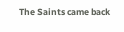The Saints came back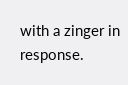with a zinger in response.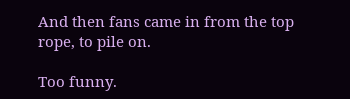And then fans came in from the top rope, to pile on.

Too funny.